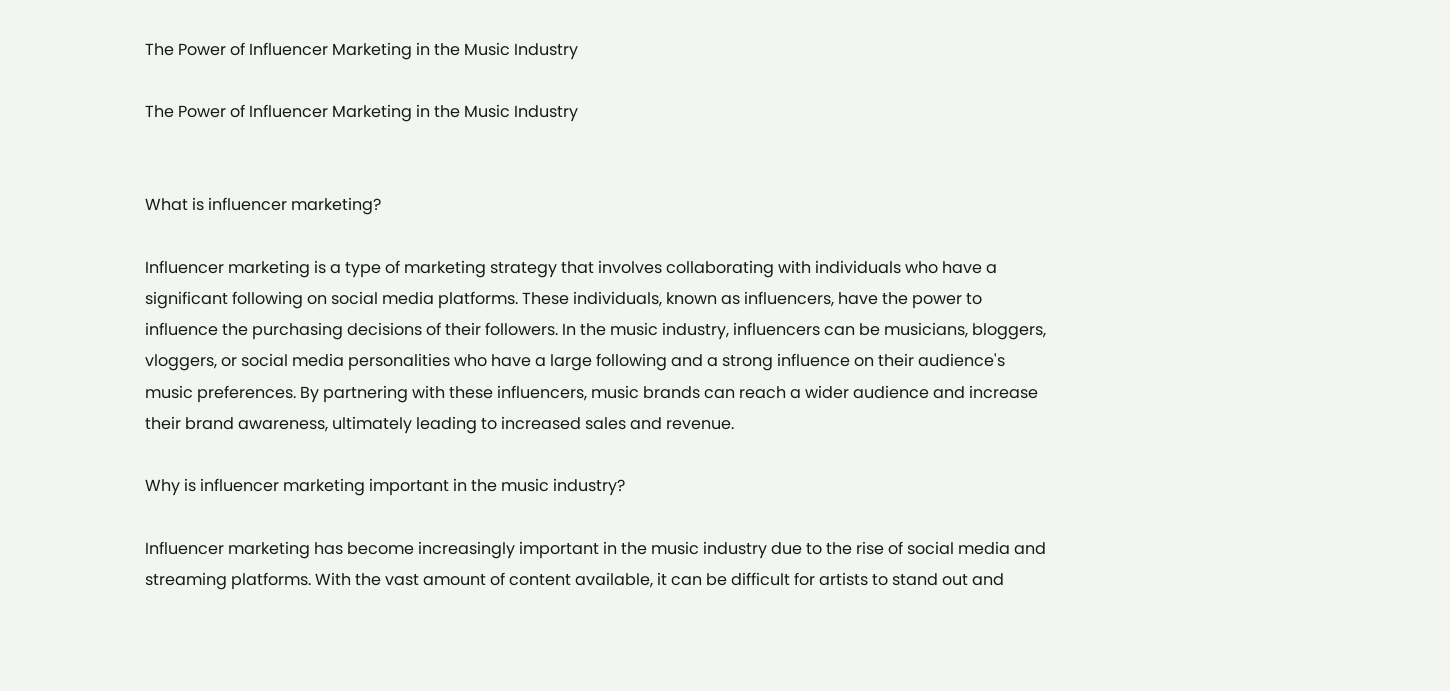The Power of Influencer Marketing in the Music Industry

The Power of Influencer Marketing in the Music Industry


What is influencer marketing?

Influencer marketing is a type of marketing strategy that involves collaborating with individuals who have a significant following on social media platforms. These individuals, known as influencers, have the power to influence the purchasing decisions of their followers. In the music industry, influencers can be musicians, bloggers, vloggers, or social media personalities who have a large following and a strong influence on their audience's music preferences. By partnering with these influencers, music brands can reach a wider audience and increase their brand awareness, ultimately leading to increased sales and revenue.

Why is influencer marketing important in the music industry?

Influencer marketing has become increasingly important in the music industry due to the rise of social media and streaming platforms. With the vast amount of content available, it can be difficult for artists to stand out and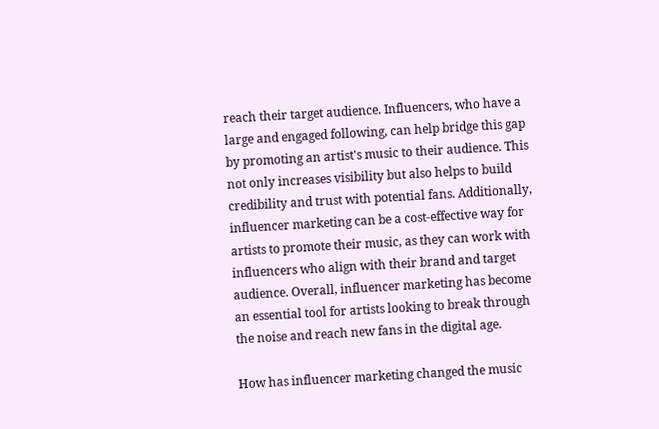reach their target audience. Influencers, who have a large and engaged following, can help bridge this gap by promoting an artist's music to their audience. This not only increases visibility but also helps to build credibility and trust with potential fans. Additionally, influencer marketing can be a cost-effective way for artists to promote their music, as they can work with influencers who align with their brand and target audience. Overall, influencer marketing has become an essential tool for artists looking to break through the noise and reach new fans in the digital age.

How has influencer marketing changed the music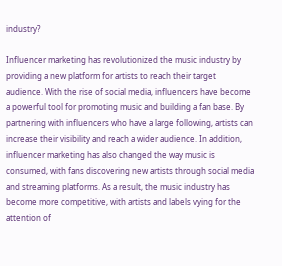industry?

Influencer marketing has revolutionized the music industry by providing a new platform for artists to reach their target audience. With the rise of social media, influencers have become a powerful tool for promoting music and building a fan base. By partnering with influencers who have a large following, artists can increase their visibility and reach a wider audience. In addition, influencer marketing has also changed the way music is consumed, with fans discovering new artists through social media and streaming platforms. As a result, the music industry has become more competitive, with artists and labels vying for the attention of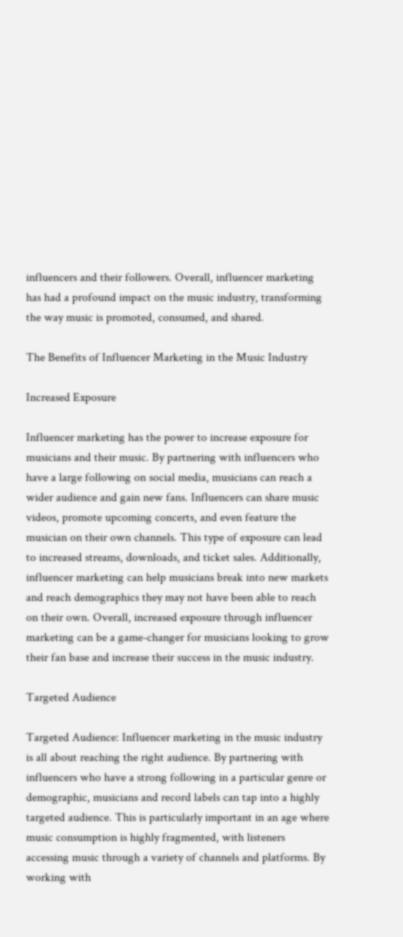influencers and their followers. Overall, influencer marketing has had a profound impact on the music industry, transforming the way music is promoted, consumed, and shared.

The Benefits of Influencer Marketing in the Music Industry

Increased Exposure

Influencer marketing has the power to increase exposure for musicians and their music. By partnering with influencers who have a large following on social media, musicians can reach a wider audience and gain new fans. Influencers can share music videos, promote upcoming concerts, and even feature the musician on their own channels. This type of exposure can lead to increased streams, downloads, and ticket sales. Additionally, influencer marketing can help musicians break into new markets and reach demographics they may not have been able to reach on their own. Overall, increased exposure through influencer marketing can be a game-changer for musicians looking to grow their fan base and increase their success in the music industry.

Targeted Audience

Targeted Audience: Influencer marketing in the music industry is all about reaching the right audience. By partnering with influencers who have a strong following in a particular genre or demographic, musicians and record labels can tap into a highly targeted audience. This is particularly important in an age where music consumption is highly fragmented, with listeners accessing music through a variety of channels and platforms. By working with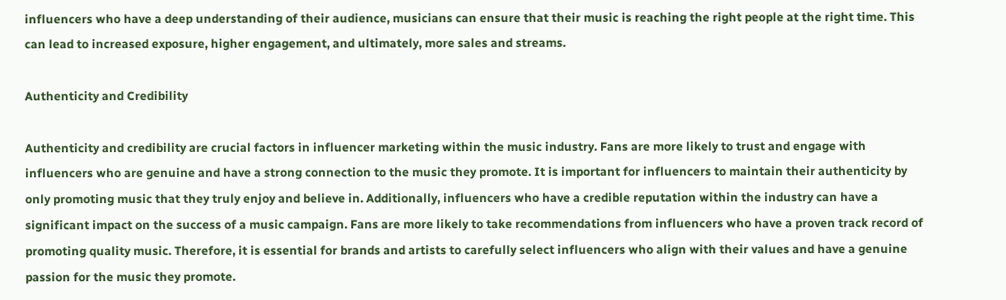influencers who have a deep understanding of their audience, musicians can ensure that their music is reaching the right people at the right time. This can lead to increased exposure, higher engagement, and ultimately, more sales and streams.

Authenticity and Credibility

Authenticity and credibility are crucial factors in influencer marketing within the music industry. Fans are more likely to trust and engage with influencers who are genuine and have a strong connection to the music they promote. It is important for influencers to maintain their authenticity by only promoting music that they truly enjoy and believe in. Additionally, influencers who have a credible reputation within the industry can have a significant impact on the success of a music campaign. Fans are more likely to take recommendations from influencers who have a proven track record of promoting quality music. Therefore, it is essential for brands and artists to carefully select influencers who align with their values and have a genuine passion for the music they promote.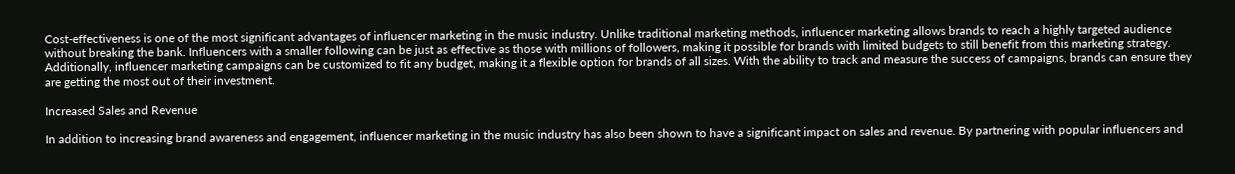Cost-effectiveness is one of the most significant advantages of influencer marketing in the music industry. Unlike traditional marketing methods, influencer marketing allows brands to reach a highly targeted audience without breaking the bank. Influencers with a smaller following can be just as effective as those with millions of followers, making it possible for brands with limited budgets to still benefit from this marketing strategy. Additionally, influencer marketing campaigns can be customized to fit any budget, making it a flexible option for brands of all sizes. With the ability to track and measure the success of campaigns, brands can ensure they are getting the most out of their investment.

Increased Sales and Revenue

In addition to increasing brand awareness and engagement, influencer marketing in the music industry has also been shown to have a significant impact on sales and revenue. By partnering with popular influencers and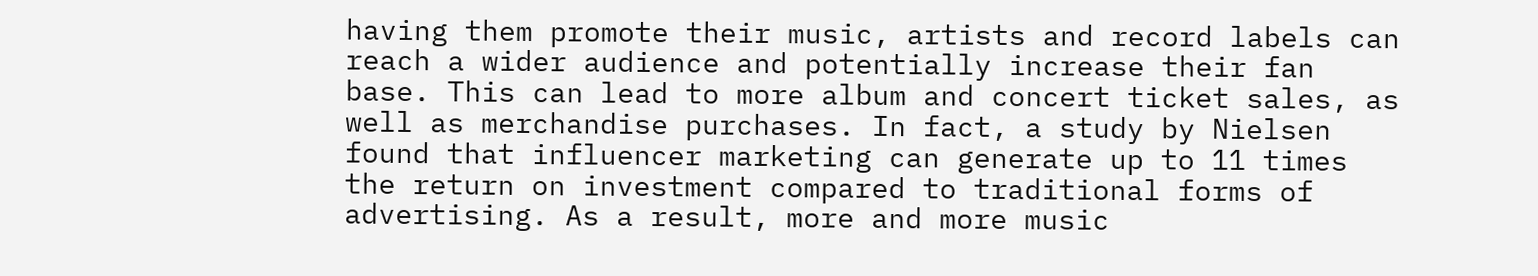having them promote their music, artists and record labels can reach a wider audience and potentially increase their fan base. This can lead to more album and concert ticket sales, as well as merchandise purchases. In fact, a study by Nielsen found that influencer marketing can generate up to 11 times the return on investment compared to traditional forms of advertising. As a result, more and more music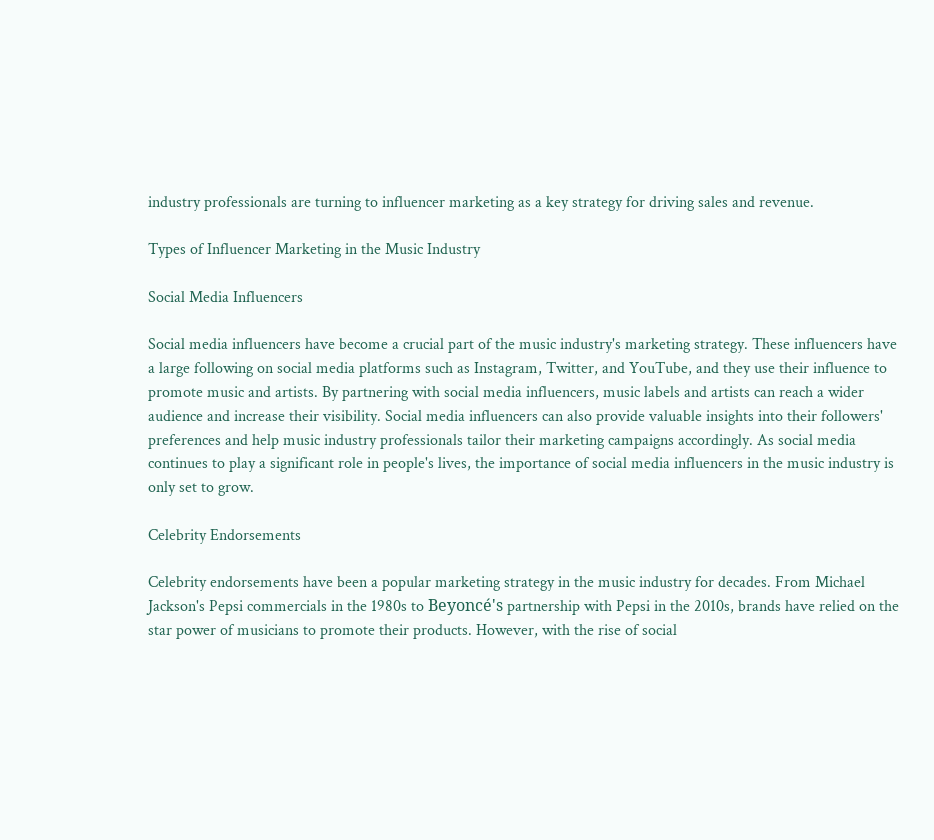industry professionals are turning to influencer marketing as a key strategy for driving sales and revenue.

Types of Influencer Marketing in the Music Industry

Social Media Influencers

Social media influencers have become a crucial part of the music industry's marketing strategy. These influencers have a large following on social media platforms such as Instagram, Twitter, and YouTube, and they use their influence to promote music and artists. By partnering with social media influencers, music labels and artists can reach a wider audience and increase their visibility. Social media influencers can also provide valuable insights into their followers' preferences and help music industry professionals tailor their marketing campaigns accordingly. As social media continues to play a significant role in people's lives, the importance of social media influencers in the music industry is only set to grow.

Celebrity Endorsements

Celebrity endorsements have been a popular marketing strategy in the music industry for decades. From Michael Jackson's Pepsi commercials in the 1980s to Beyoncé's partnership with Pepsi in the 2010s, brands have relied on the star power of musicians to promote their products. However, with the rise of social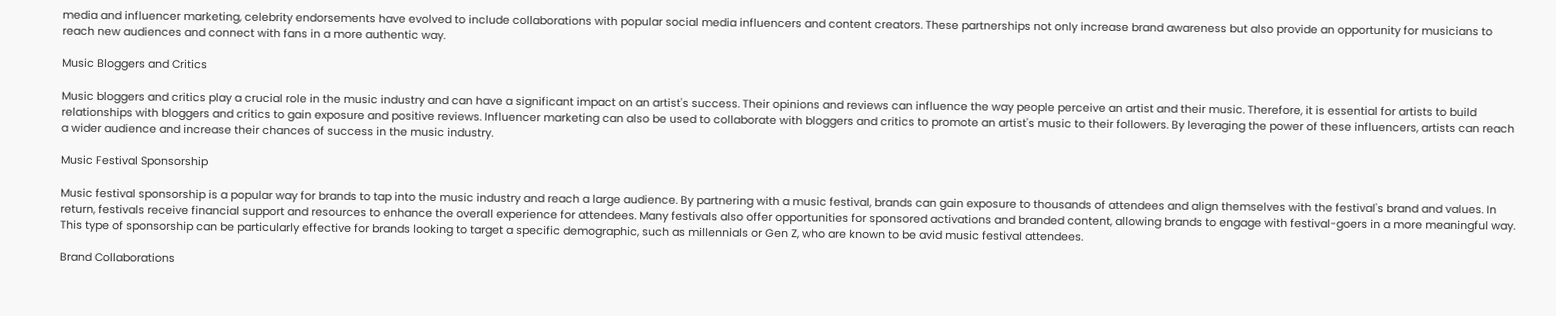media and influencer marketing, celebrity endorsements have evolved to include collaborations with popular social media influencers and content creators. These partnerships not only increase brand awareness but also provide an opportunity for musicians to reach new audiences and connect with fans in a more authentic way.

Music Bloggers and Critics

Music bloggers and critics play a crucial role in the music industry and can have a significant impact on an artist's success. Their opinions and reviews can influence the way people perceive an artist and their music. Therefore, it is essential for artists to build relationships with bloggers and critics to gain exposure and positive reviews. Influencer marketing can also be used to collaborate with bloggers and critics to promote an artist's music to their followers. By leveraging the power of these influencers, artists can reach a wider audience and increase their chances of success in the music industry.

Music Festival Sponsorship

Music festival sponsorship is a popular way for brands to tap into the music industry and reach a large audience. By partnering with a music festival, brands can gain exposure to thousands of attendees and align themselves with the festival's brand and values. In return, festivals receive financial support and resources to enhance the overall experience for attendees. Many festivals also offer opportunities for sponsored activations and branded content, allowing brands to engage with festival-goers in a more meaningful way. This type of sponsorship can be particularly effective for brands looking to target a specific demographic, such as millennials or Gen Z, who are known to be avid music festival attendees.

Brand Collaborations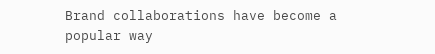Brand collaborations have become a popular way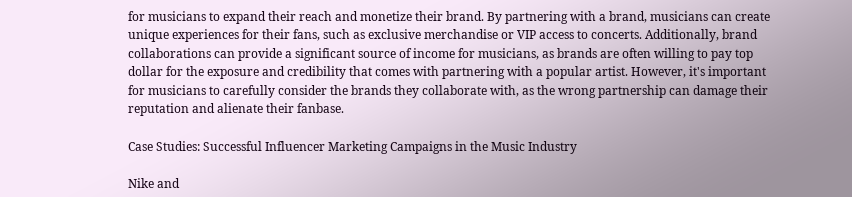for musicians to expand their reach and monetize their brand. By partnering with a brand, musicians can create unique experiences for their fans, such as exclusive merchandise or VIP access to concerts. Additionally, brand collaborations can provide a significant source of income for musicians, as brands are often willing to pay top dollar for the exposure and credibility that comes with partnering with a popular artist. However, it's important for musicians to carefully consider the brands they collaborate with, as the wrong partnership can damage their reputation and alienate their fanbase.

Case Studies: Successful Influencer Marketing Campaigns in the Music Industry

Nike and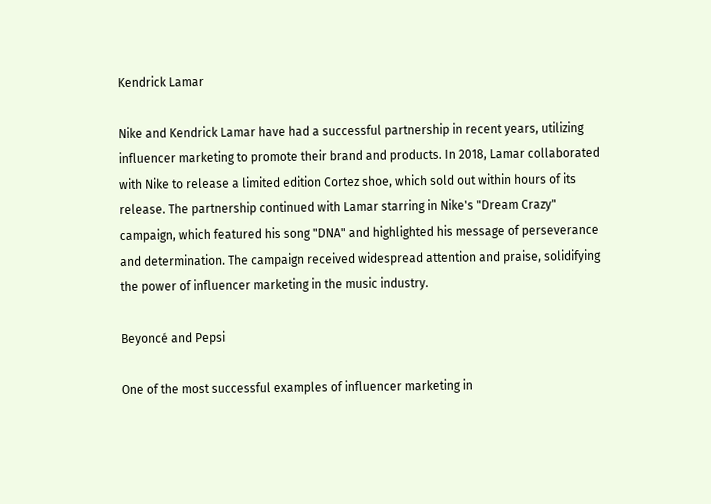Kendrick Lamar

Nike and Kendrick Lamar have had a successful partnership in recent years, utilizing influencer marketing to promote their brand and products. In 2018, Lamar collaborated with Nike to release a limited edition Cortez shoe, which sold out within hours of its release. The partnership continued with Lamar starring in Nike's "Dream Crazy" campaign, which featured his song "DNA" and highlighted his message of perseverance and determination. The campaign received widespread attention and praise, solidifying the power of influencer marketing in the music industry.

Beyoncé and Pepsi

One of the most successful examples of influencer marketing in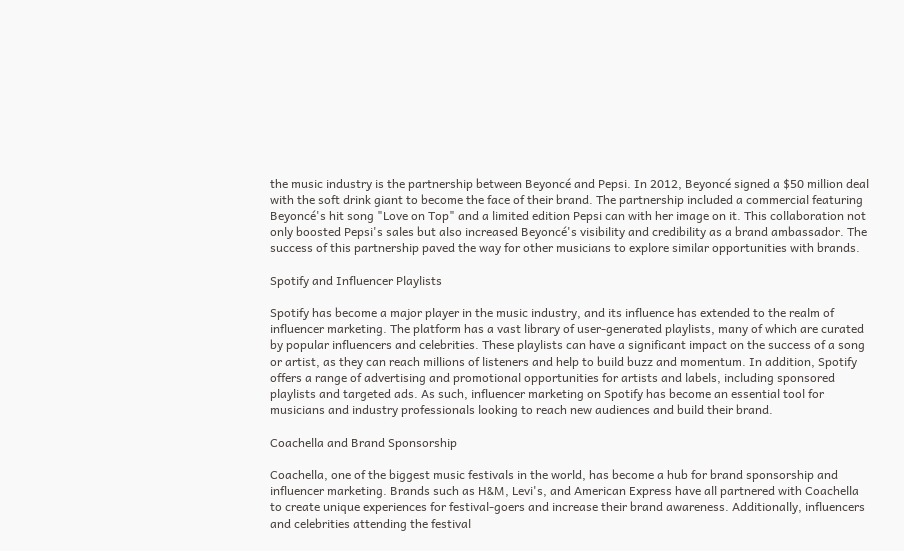the music industry is the partnership between Beyoncé and Pepsi. In 2012, Beyoncé signed a $50 million deal with the soft drink giant to become the face of their brand. The partnership included a commercial featuring Beyoncé's hit song "Love on Top" and a limited edition Pepsi can with her image on it. This collaboration not only boosted Pepsi's sales but also increased Beyoncé's visibility and credibility as a brand ambassador. The success of this partnership paved the way for other musicians to explore similar opportunities with brands.

Spotify and Influencer Playlists

Spotify has become a major player in the music industry, and its influence has extended to the realm of influencer marketing. The platform has a vast library of user-generated playlists, many of which are curated by popular influencers and celebrities. These playlists can have a significant impact on the success of a song or artist, as they can reach millions of listeners and help to build buzz and momentum. In addition, Spotify offers a range of advertising and promotional opportunities for artists and labels, including sponsored playlists and targeted ads. As such, influencer marketing on Spotify has become an essential tool for musicians and industry professionals looking to reach new audiences and build their brand.

Coachella and Brand Sponsorship

Coachella, one of the biggest music festivals in the world, has become a hub for brand sponsorship and influencer marketing. Brands such as H&M, Levi's, and American Express have all partnered with Coachella to create unique experiences for festival-goers and increase their brand awareness. Additionally, influencers and celebrities attending the festival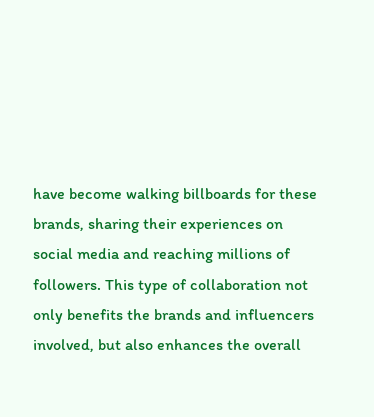have become walking billboards for these brands, sharing their experiences on social media and reaching millions of followers. This type of collaboration not only benefits the brands and influencers involved, but also enhances the overall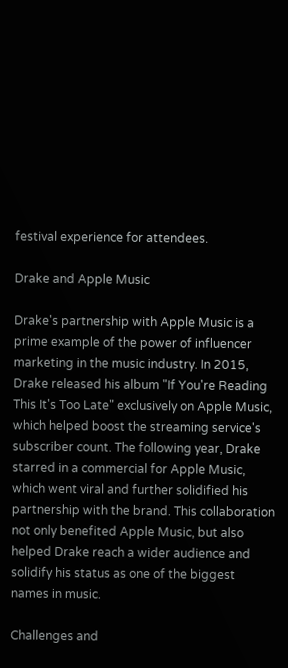festival experience for attendees.

Drake and Apple Music

Drake's partnership with Apple Music is a prime example of the power of influencer marketing in the music industry. In 2015, Drake released his album "If You're Reading This It's Too Late" exclusively on Apple Music, which helped boost the streaming service's subscriber count. The following year, Drake starred in a commercial for Apple Music, which went viral and further solidified his partnership with the brand. This collaboration not only benefited Apple Music, but also helped Drake reach a wider audience and solidify his status as one of the biggest names in music.

Challenges and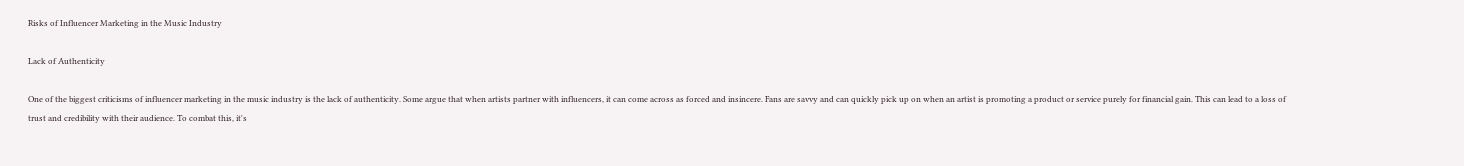Risks of Influencer Marketing in the Music Industry

Lack of Authenticity

One of the biggest criticisms of influencer marketing in the music industry is the lack of authenticity. Some argue that when artists partner with influencers, it can come across as forced and insincere. Fans are savvy and can quickly pick up on when an artist is promoting a product or service purely for financial gain. This can lead to a loss of trust and credibility with their audience. To combat this, it's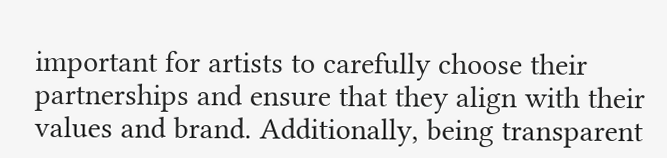important for artists to carefully choose their partnerships and ensure that they align with their values and brand. Additionally, being transparent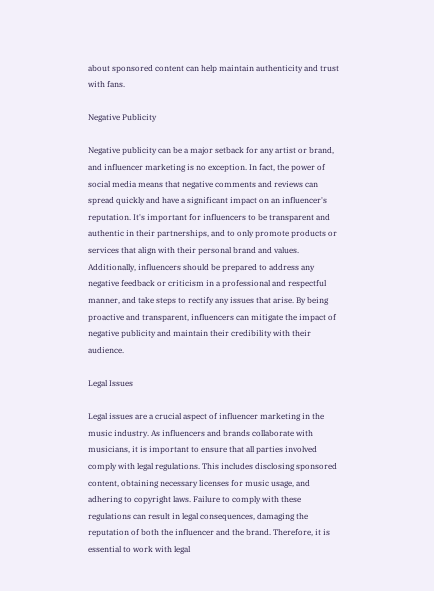about sponsored content can help maintain authenticity and trust with fans.

Negative Publicity

Negative publicity can be a major setback for any artist or brand, and influencer marketing is no exception. In fact, the power of social media means that negative comments and reviews can spread quickly and have a significant impact on an influencer's reputation. It's important for influencers to be transparent and authentic in their partnerships, and to only promote products or services that align with their personal brand and values. Additionally, influencers should be prepared to address any negative feedback or criticism in a professional and respectful manner, and take steps to rectify any issues that arise. By being proactive and transparent, influencers can mitigate the impact of negative publicity and maintain their credibility with their audience.

Legal Issues

Legal issues are a crucial aspect of influencer marketing in the music industry. As influencers and brands collaborate with musicians, it is important to ensure that all parties involved comply with legal regulations. This includes disclosing sponsored content, obtaining necessary licenses for music usage, and adhering to copyright laws. Failure to comply with these regulations can result in legal consequences, damaging the reputation of both the influencer and the brand. Therefore, it is essential to work with legal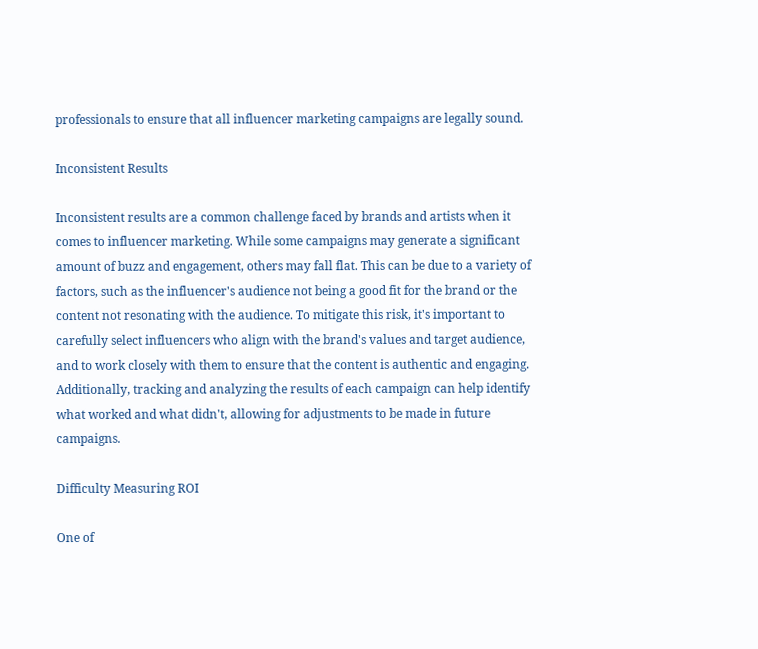professionals to ensure that all influencer marketing campaigns are legally sound.

Inconsistent Results

Inconsistent results are a common challenge faced by brands and artists when it comes to influencer marketing. While some campaigns may generate a significant amount of buzz and engagement, others may fall flat. This can be due to a variety of factors, such as the influencer's audience not being a good fit for the brand or the content not resonating with the audience. To mitigate this risk, it's important to carefully select influencers who align with the brand's values and target audience, and to work closely with them to ensure that the content is authentic and engaging. Additionally, tracking and analyzing the results of each campaign can help identify what worked and what didn't, allowing for adjustments to be made in future campaigns.

Difficulty Measuring ROI

One of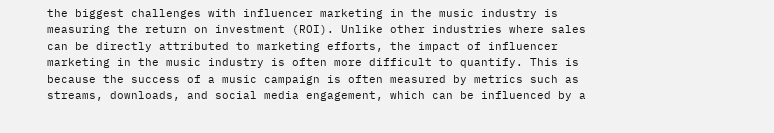the biggest challenges with influencer marketing in the music industry is measuring the return on investment (ROI). Unlike other industries where sales can be directly attributed to marketing efforts, the impact of influencer marketing in the music industry is often more difficult to quantify. This is because the success of a music campaign is often measured by metrics such as streams, downloads, and social media engagement, which can be influenced by a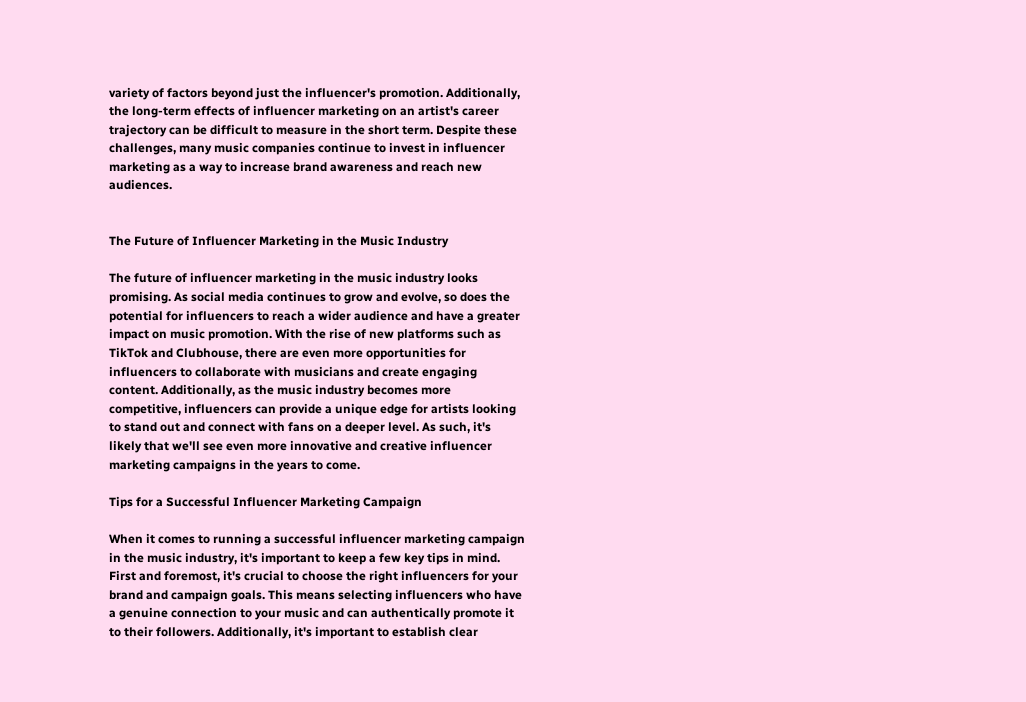variety of factors beyond just the influencer's promotion. Additionally, the long-term effects of influencer marketing on an artist's career trajectory can be difficult to measure in the short term. Despite these challenges, many music companies continue to invest in influencer marketing as a way to increase brand awareness and reach new audiences.


The Future of Influencer Marketing in the Music Industry

The future of influencer marketing in the music industry looks promising. As social media continues to grow and evolve, so does the potential for influencers to reach a wider audience and have a greater impact on music promotion. With the rise of new platforms such as TikTok and Clubhouse, there are even more opportunities for influencers to collaborate with musicians and create engaging content. Additionally, as the music industry becomes more competitive, influencers can provide a unique edge for artists looking to stand out and connect with fans on a deeper level. As such, it's likely that we'll see even more innovative and creative influencer marketing campaigns in the years to come.

Tips for a Successful Influencer Marketing Campaign

When it comes to running a successful influencer marketing campaign in the music industry, it's important to keep a few key tips in mind. First and foremost, it's crucial to choose the right influencers for your brand and campaign goals. This means selecting influencers who have a genuine connection to your music and can authentically promote it to their followers. Additionally, it's important to establish clear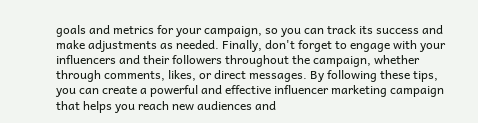goals and metrics for your campaign, so you can track its success and make adjustments as needed. Finally, don't forget to engage with your influencers and their followers throughout the campaign, whether through comments, likes, or direct messages. By following these tips, you can create a powerful and effective influencer marketing campaign that helps you reach new audiences and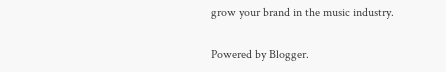grow your brand in the music industry.

Powered by Blogger.